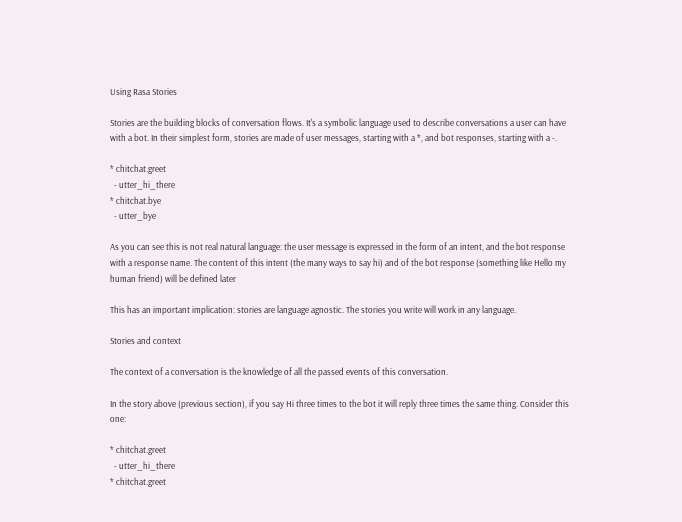Using Rasa Stories

Stories are the building blocks of conversation flows. It's a symbolic language used to describe conversations a user can have with a bot. In their simplest form, stories are made of user messages, starting with a *, and bot responses, starting with a -.

* chitchat.greet
  - utter_hi_there
* chitchat.bye
  - utter_bye

As you can see this is not real natural language: the user message is expressed in the form of an intent, and the bot response with a response name. The content of this intent (the many ways to say hi) and of the bot response (something like Hello my human friend) will be defined later

This has an important implication: stories are language agnostic. The stories you write will work in any language.

Stories and context

The context of a conversation is the knowledge of all the passed events of this conversation.

In the story above (previous section), if you say Hi three times to the bot it will reply three times the same thing. Consider this one:

* chitchat.greet
  - utter_hi_there
* chitchat.greet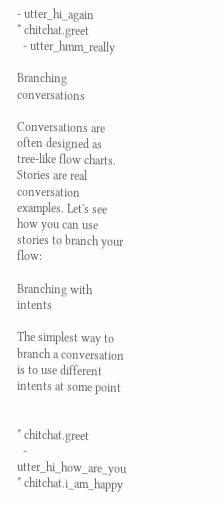- utter_hi_again
* chitchat.greet
  - utter_hmm_really

Branching conversations

Conversations are often designed as tree-like flow charts. Stories are real conversation examples. Let's see how you can use stories to branch your flow:

Branching with intents

The simplest way to branch a conversation is to use different intents at some point


* chitchat.greet
  - utter_hi_how_are_you
* chitchat.i_am_happy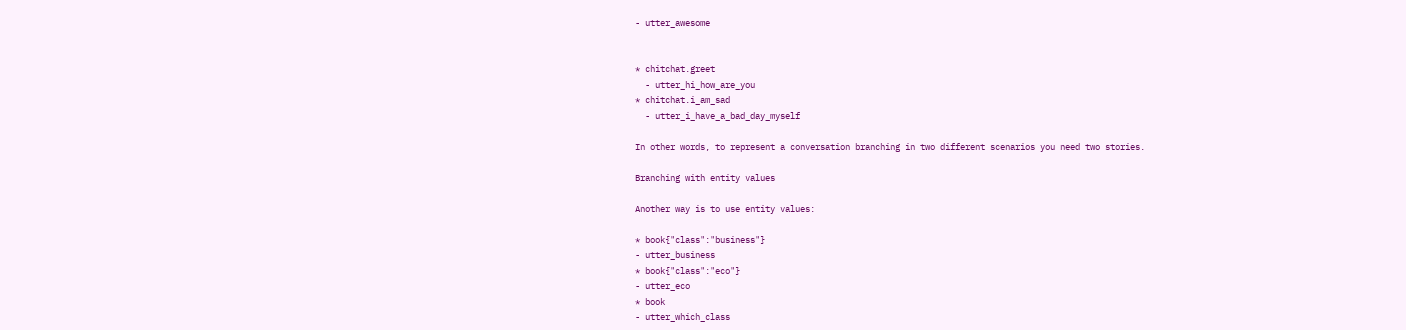- utter_awesome


* chitchat.greet
  - utter_hi_how_are_you
* chitchat.i_am_sad
  - utter_i_have_a_bad_day_myself

In other words, to represent a conversation branching in two different scenarios you need two stories.

Branching with entity values

Another way is to use entity values:

* book{"class":"business"}
- utter_business
* book{"class":"eco"}
- utter_eco
* book
- utter_which_class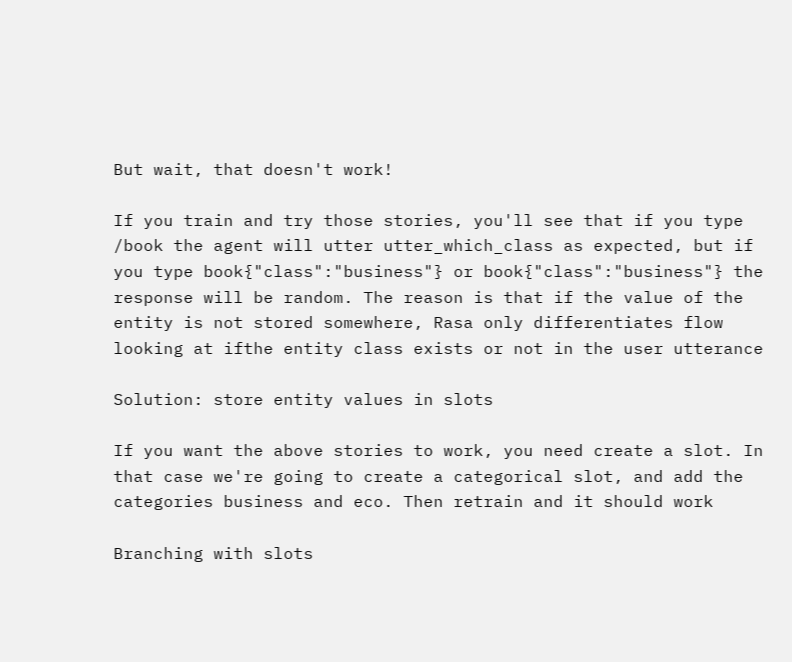But wait, that doesn't work!

If you train and try those stories, you'll see that if you type /book the agent will utter utter_which_class as expected, but if you type book{"class":"business"} or book{"class":"business"} the response will be random. The reason is that if the value of the entity is not stored somewhere, Rasa only differentiates flow looking at ifthe entity class exists or not in the user utterance

Solution: store entity values in slots

If you want the above stories to work, you need create a slot. In that case we're going to create a categorical slot, and add the categories business and eco. Then retrain and it should work

Branching with slots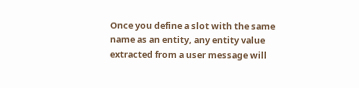Once you define a slot with the same name as an entity, any entity value extracted from a user message will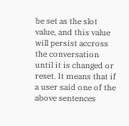be set as the slot value, and this value will persist accross the conversation until it is changed or reset. It means that if a user said one of the above sentences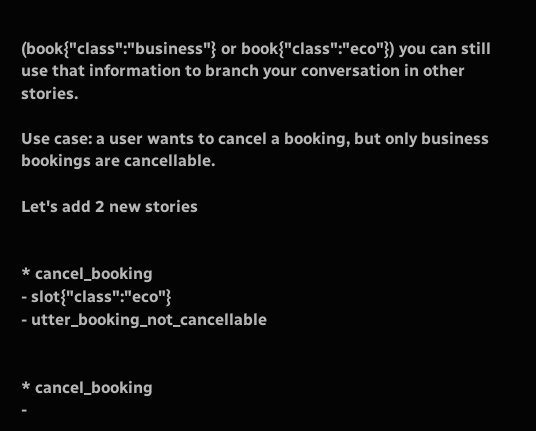(book{"class":"business"} or book{"class":"eco"}) you can still use that information to branch your conversation in other stories.

Use case: a user wants to cancel a booking, but only business bookings are cancellable.

Let's add 2 new stories


* cancel_booking
- slot{"class":"eco"}
- utter_booking_not_cancellable


* cancel_booking
-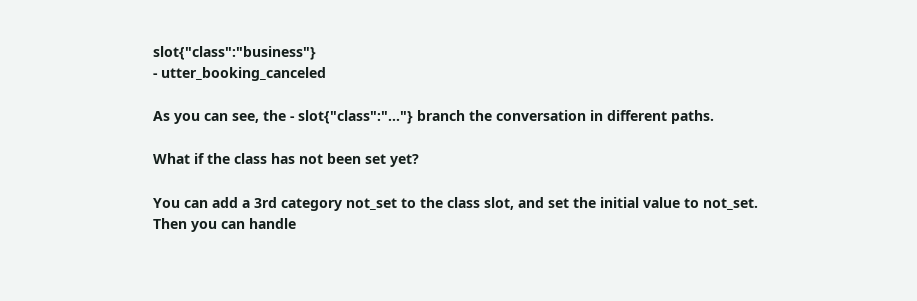slot{"class":"business"}
- utter_booking_canceled

As you can see, the - slot{"class":"..."} branch the conversation in different paths.

What if the class has not been set yet?

You can add a 3rd category not_set to the class slot, and set the initial value to not_set. Then you can handle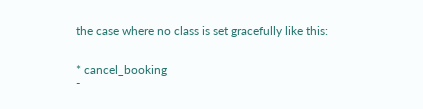the case where no class is set gracefully like this:


* cancel_booking
-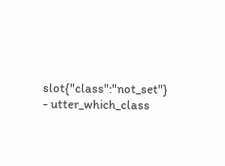slot{"class":"not_set"}
- utter_which_class